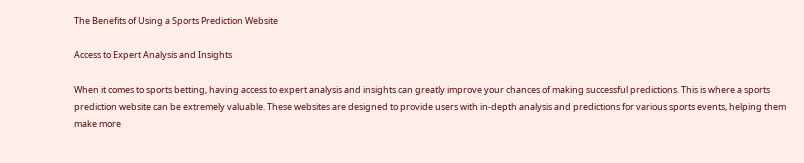The Benefits of Using a Sports Prediction Website

Access to Expert Analysis and Insights

When it comes to sports betting, having access to expert analysis and insights can greatly improve your chances of making successful predictions. This is where a sports prediction website can be extremely valuable. These websites are designed to provide users with in-depth analysis and predictions for various sports events, helping them make more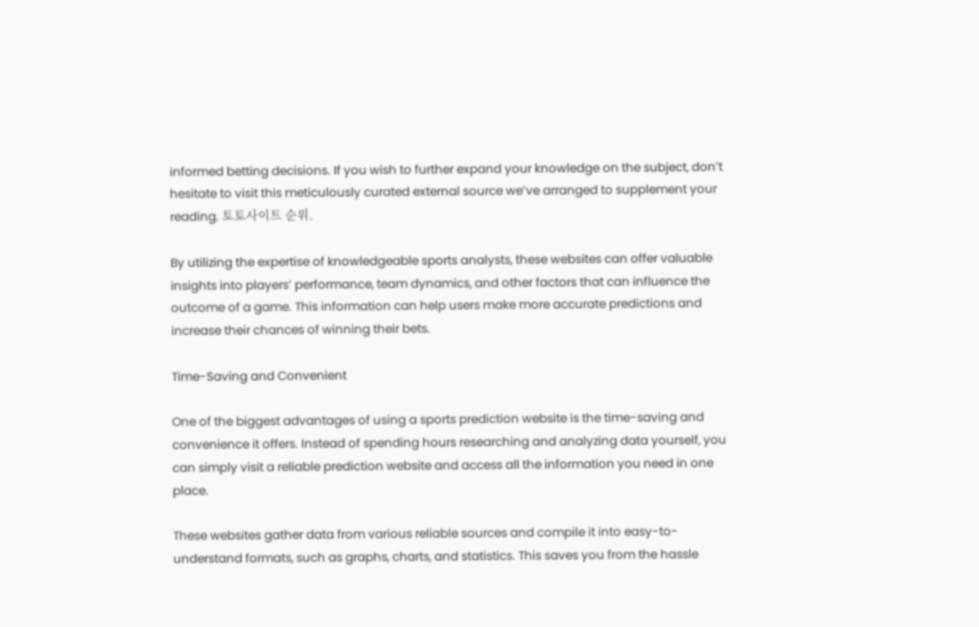informed betting decisions. If you wish to further expand your knowledge on the subject, don’t hesitate to visit this meticulously curated external source we’ve arranged to supplement your reading. 토토사이트 순위.

By utilizing the expertise of knowledgeable sports analysts, these websites can offer valuable insights into players’ performance, team dynamics, and other factors that can influence the outcome of a game. This information can help users make more accurate predictions and increase their chances of winning their bets.

Time-Saving and Convenient

One of the biggest advantages of using a sports prediction website is the time-saving and convenience it offers. Instead of spending hours researching and analyzing data yourself, you can simply visit a reliable prediction website and access all the information you need in one place.

These websites gather data from various reliable sources and compile it into easy-to-understand formats, such as graphs, charts, and statistics. This saves you from the hassle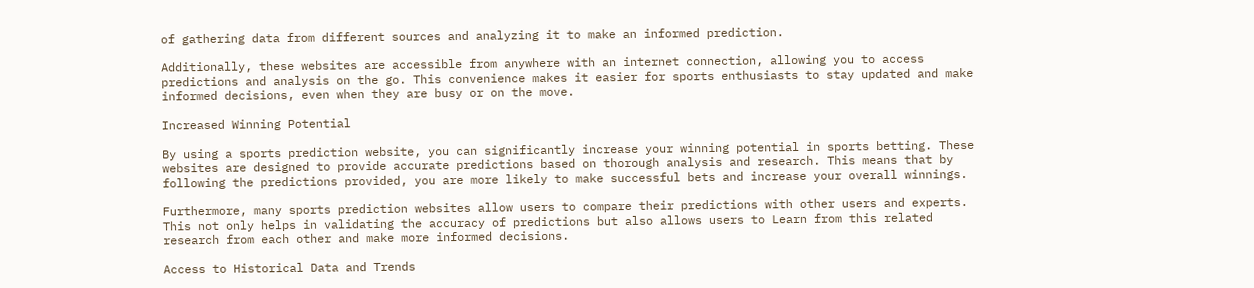of gathering data from different sources and analyzing it to make an informed prediction.

Additionally, these websites are accessible from anywhere with an internet connection, allowing you to access predictions and analysis on the go. This convenience makes it easier for sports enthusiasts to stay updated and make informed decisions, even when they are busy or on the move.

Increased Winning Potential

By using a sports prediction website, you can significantly increase your winning potential in sports betting. These websites are designed to provide accurate predictions based on thorough analysis and research. This means that by following the predictions provided, you are more likely to make successful bets and increase your overall winnings.

Furthermore, many sports prediction websites allow users to compare their predictions with other users and experts. This not only helps in validating the accuracy of predictions but also allows users to Learn from this related research from each other and make more informed decisions.

Access to Historical Data and Trends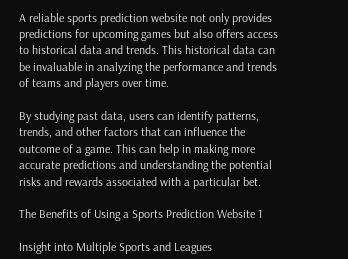A reliable sports prediction website not only provides predictions for upcoming games but also offers access to historical data and trends. This historical data can be invaluable in analyzing the performance and trends of teams and players over time.

By studying past data, users can identify patterns, trends, and other factors that can influence the outcome of a game. This can help in making more accurate predictions and understanding the potential risks and rewards associated with a particular bet.

The Benefits of Using a Sports Prediction Website 1

Insight into Multiple Sports and Leagues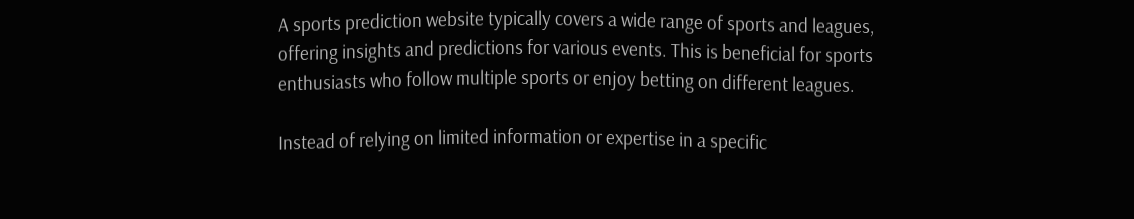A sports prediction website typically covers a wide range of sports and leagues, offering insights and predictions for various events. This is beneficial for sports enthusiasts who follow multiple sports or enjoy betting on different leagues.

Instead of relying on limited information or expertise in a specific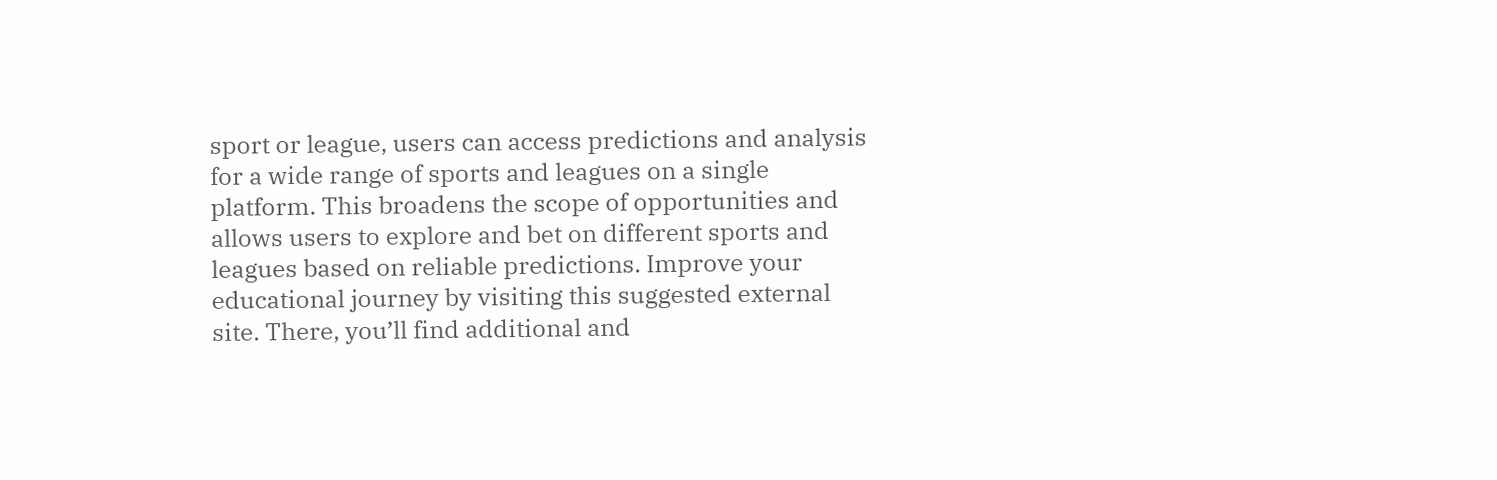sport or league, users can access predictions and analysis for a wide range of sports and leagues on a single platform. This broadens the scope of opportunities and allows users to explore and bet on different sports and leagues based on reliable predictions. Improve your educational journey by visiting this suggested external site. There, you’ll find additional and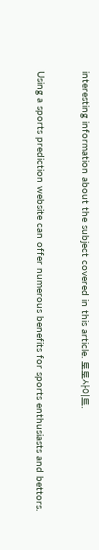interesting information about the subject covered in this article. 토토사이트.


Using a sports prediction website can offer numerous benefits for sports enthusiasts and bettors.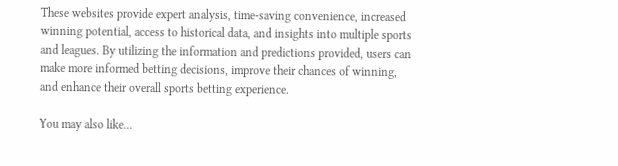These websites provide expert analysis, time-saving convenience, increased winning potential, access to historical data, and insights into multiple sports and leagues. By utilizing the information and predictions provided, users can make more informed betting decisions, improve their chances of winning, and enhance their overall sports betting experience.

You may also like...